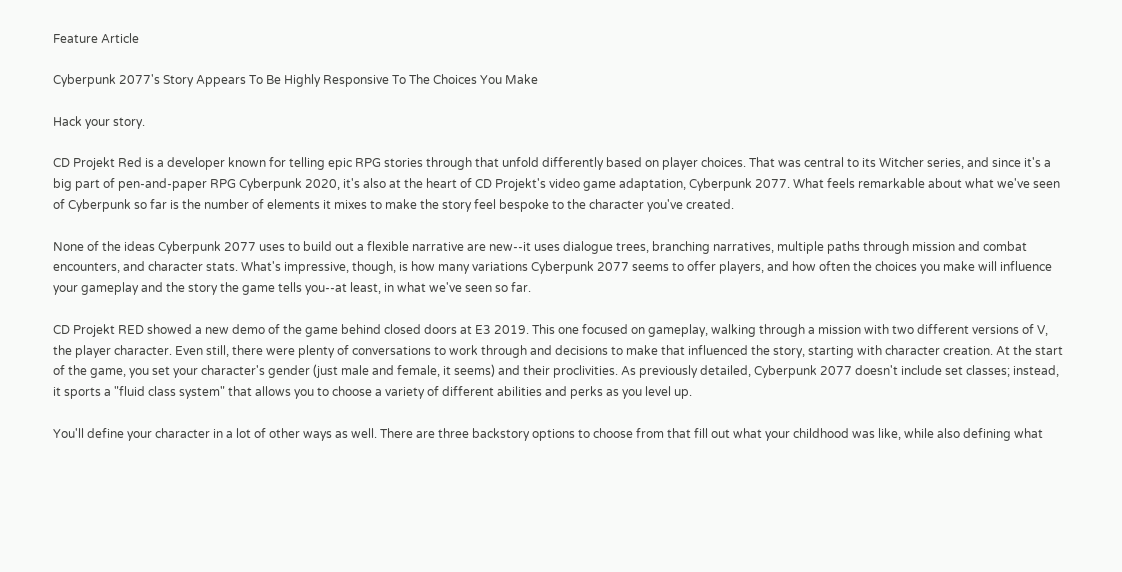Feature Article

Cyberpunk 2077's Story Appears To Be Highly Responsive To The Choices You Make

Hack your story.

CD Projekt Red is a developer known for telling epic RPG stories through that unfold differently based on player choices. That was central to its Witcher series, and since it's a big part of pen-and-paper RPG Cyberpunk 2020, it's also at the heart of CD Projekt's video game adaptation, Cyberpunk 2077. What feels remarkable about what we've seen of Cyberpunk so far is the number of elements it mixes to make the story feel bespoke to the character you've created.

None of the ideas Cyberpunk 2077 uses to build out a flexible narrative are new--it uses dialogue trees, branching narratives, multiple paths through mission and combat encounters, and character stats. What's impressive, though, is how many variations Cyberpunk 2077 seems to offer players, and how often the choices you make will influence your gameplay and the story the game tells you--at least, in what we've seen so far.

CD Projekt RED showed a new demo of the game behind closed doors at E3 2019. This one focused on gameplay, walking through a mission with two different versions of V, the player character. Even still, there were plenty of conversations to work through and decisions to make that influenced the story, starting with character creation. At the start of the game, you set your character's gender (just male and female, it seems) and their proclivities. As previously detailed, Cyberpunk 2077 doesn't include set classes; instead, it sports a "fluid class system" that allows you to choose a variety of different abilities and perks as you level up.

You'll define your character in a lot of other ways as well. There are three backstory options to choose from that fill out what your childhood was like, while also defining what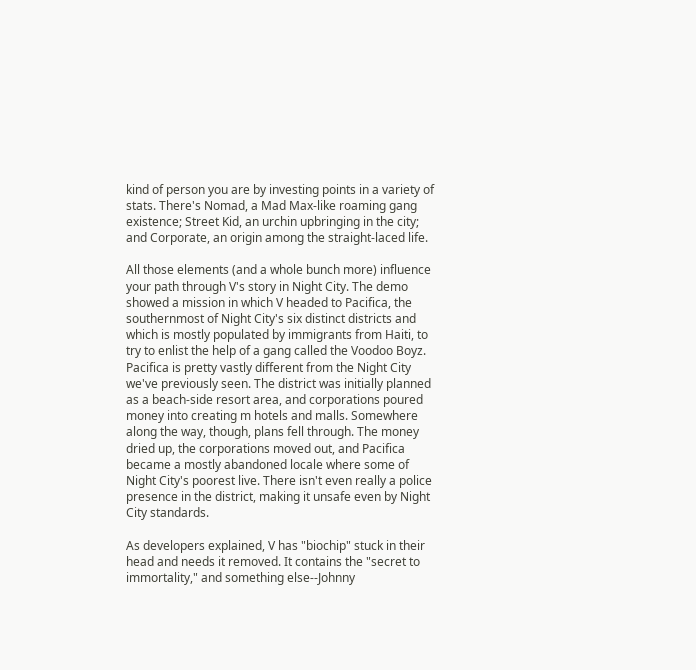kind of person you are by investing points in a variety of stats. There's Nomad, a Mad Max-like roaming gang existence; Street Kid, an urchin upbringing in the city; and Corporate, an origin among the straight-laced life.

All those elements (and a whole bunch more) influence your path through V's story in Night City. The demo showed a mission in which V headed to Pacifica, the southernmost of Night City's six distinct districts and which is mostly populated by immigrants from Haiti, to try to enlist the help of a gang called the Voodoo Boyz. Pacifica is pretty vastly different from the Night City we've previously seen. The district was initially planned as a beach-side resort area, and corporations poured money into creating m hotels and malls. Somewhere along the way, though, plans fell through. The money dried up, the corporations moved out, and Pacifica became a mostly abandoned locale where some of Night City's poorest live. There isn't even really a police presence in the district, making it unsafe even by Night City standards.

As developers explained, V has "biochip" stuck in their head and needs it removed. It contains the "secret to immortality," and something else--Johnny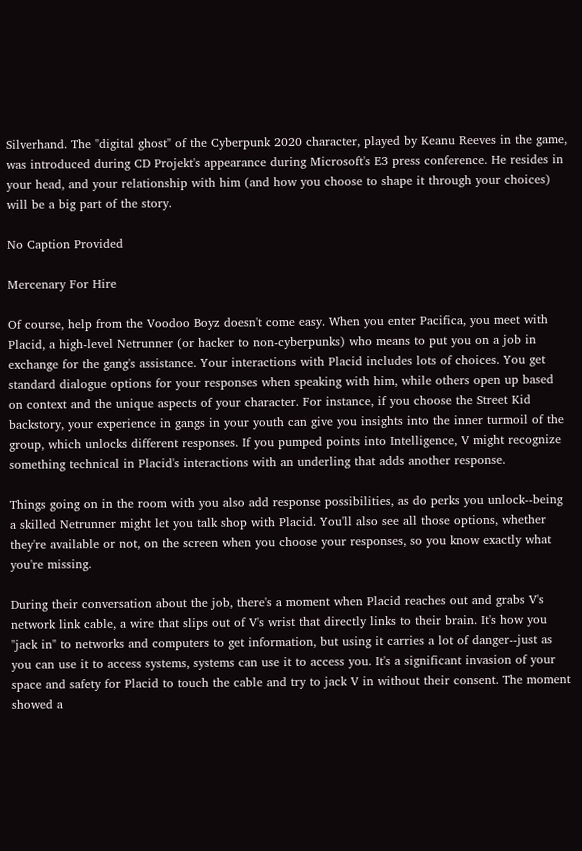Silverhand. The "digital ghost" of the Cyberpunk 2020 character, played by Keanu Reeves in the game, was introduced during CD Projekt's appearance during Microsoft's E3 press conference. He resides in your head, and your relationship with him (and how you choose to shape it through your choices) will be a big part of the story.

No Caption Provided

Mercenary For Hire

Of course, help from the Voodoo Boyz doesn't come easy. When you enter Pacifica, you meet with Placid, a high-level Netrunner (or hacker to non-cyberpunks) who means to put you on a job in exchange for the gang's assistance. Your interactions with Placid includes lots of choices. You get standard dialogue options for your responses when speaking with him, while others open up based on context and the unique aspects of your character. For instance, if you choose the Street Kid backstory, your experience in gangs in your youth can give you insights into the inner turmoil of the group, which unlocks different responses. If you pumped points into Intelligence, V might recognize something technical in Placid's interactions with an underling that adds another response.

Things going on in the room with you also add response possibilities, as do perks you unlock--being a skilled Netrunner might let you talk shop with Placid. You'll also see all those options, whether they're available or not, on the screen when you choose your responses, so you know exactly what you're missing.

During their conversation about the job, there's a moment when Placid reaches out and grabs V's network link cable, a wire that slips out of V's wrist that directly links to their brain. It's how you "jack in" to networks and computers to get information, but using it carries a lot of danger--just as you can use it to access systems, systems can use it to access you. It's a significant invasion of your space and safety for Placid to touch the cable and try to jack V in without their consent. The moment showed a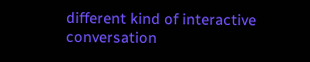different kind of interactive conversation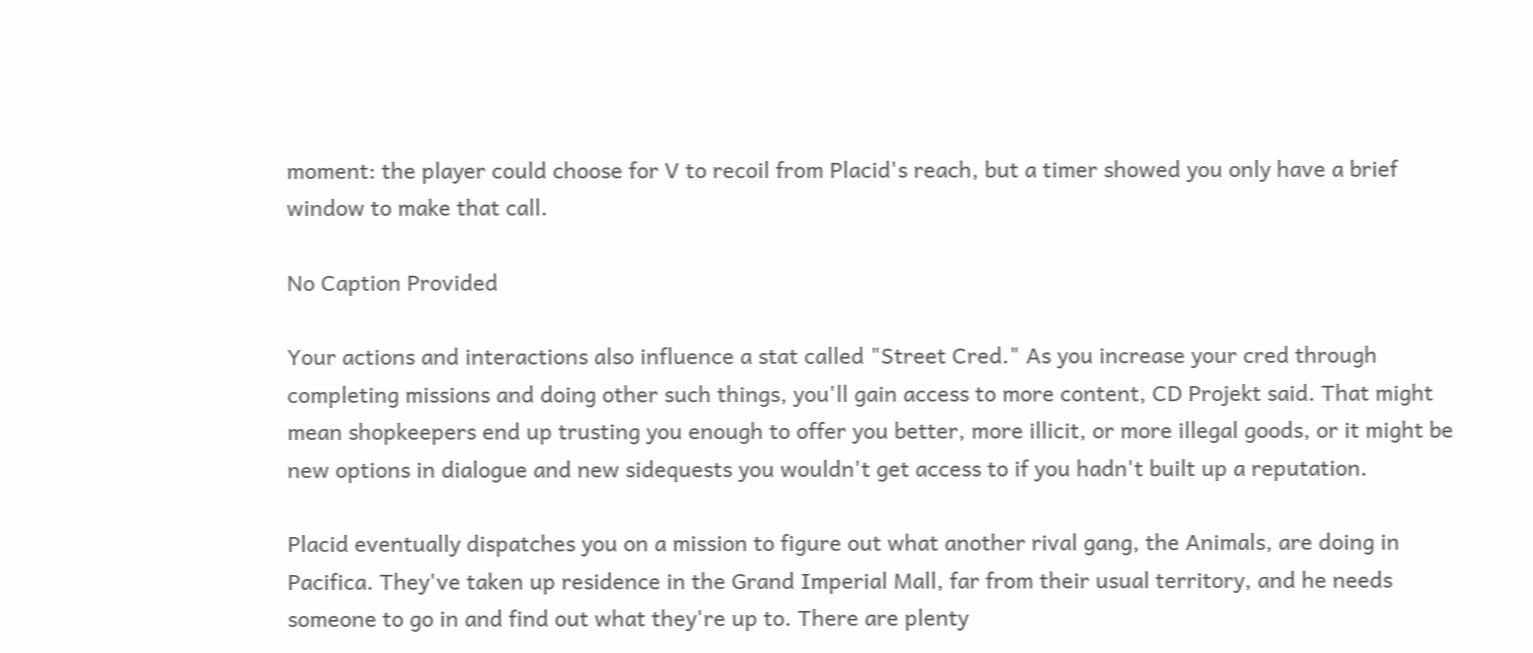moment: the player could choose for V to recoil from Placid's reach, but a timer showed you only have a brief window to make that call.

No Caption Provided

Your actions and interactions also influence a stat called "Street Cred." As you increase your cred through completing missions and doing other such things, you'll gain access to more content, CD Projekt said. That might mean shopkeepers end up trusting you enough to offer you better, more illicit, or more illegal goods, or it might be new options in dialogue and new sidequests you wouldn't get access to if you hadn't built up a reputation.

Placid eventually dispatches you on a mission to figure out what another rival gang, the Animals, are doing in Pacifica. They've taken up residence in the Grand Imperial Mall, far from their usual territory, and he needs someone to go in and find out what they're up to. There are plenty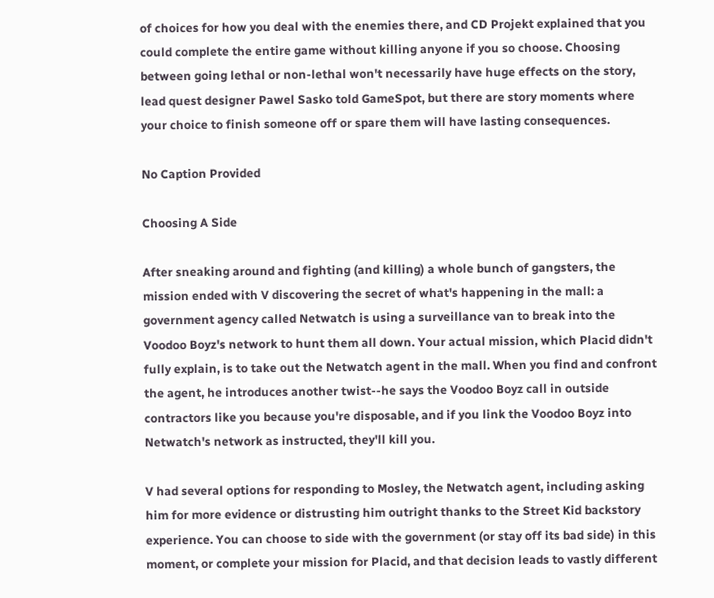of choices for how you deal with the enemies there, and CD Projekt explained that you could complete the entire game without killing anyone if you so choose. Choosing between going lethal or non-lethal won't necessarily have huge effects on the story, lead quest designer Pawel Sasko told GameSpot, but there are story moments where your choice to finish someone off or spare them will have lasting consequences.

No Caption Provided

Choosing A Side

After sneaking around and fighting (and killing) a whole bunch of gangsters, the mission ended with V discovering the secret of what's happening in the mall: a government agency called Netwatch is using a surveillance van to break into the Voodoo Boyz's network to hunt them all down. Your actual mission, which Placid didn't fully explain, is to take out the Netwatch agent in the mall. When you find and confront the agent, he introduces another twist--he says the Voodoo Boyz call in outside contractors like you because you're disposable, and if you link the Voodoo Boyz into Netwatch's network as instructed, they'll kill you.

V had several options for responding to Mosley, the Netwatch agent, including asking him for more evidence or distrusting him outright thanks to the Street Kid backstory experience. You can choose to side with the government (or stay off its bad side) in this moment, or complete your mission for Placid, and that decision leads to vastly different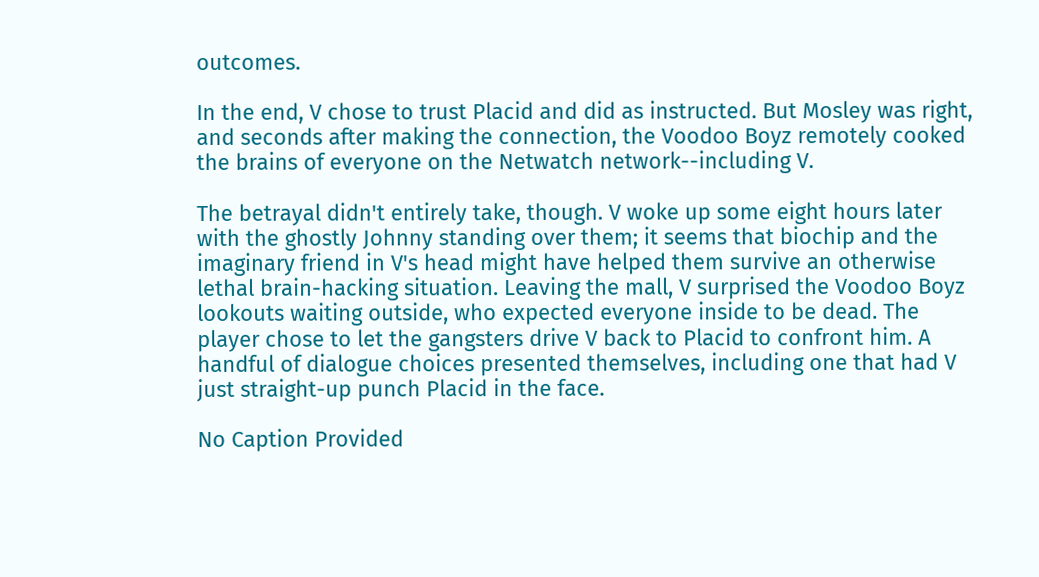outcomes.

In the end, V chose to trust Placid and did as instructed. But Mosley was right, and seconds after making the connection, the Voodoo Boyz remotely cooked the brains of everyone on the Netwatch network--including V.

The betrayal didn't entirely take, though. V woke up some eight hours later with the ghostly Johnny standing over them; it seems that biochip and the imaginary friend in V's head might have helped them survive an otherwise lethal brain-hacking situation. Leaving the mall, V surprised the Voodoo Boyz lookouts waiting outside, who expected everyone inside to be dead. The player chose to let the gangsters drive V back to Placid to confront him. A handful of dialogue choices presented themselves, including one that had V just straight-up punch Placid in the face.

No Caption Provided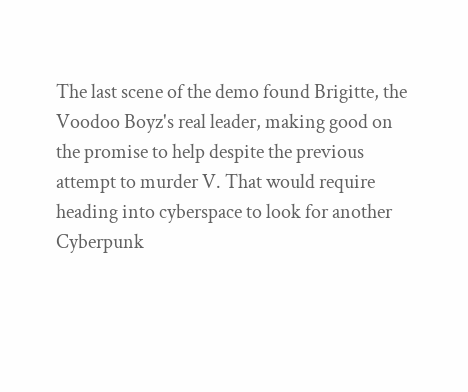The last scene of the demo found Brigitte, the Voodoo Boyz's real leader, making good on the promise to help despite the previous attempt to murder V. That would require heading into cyberspace to look for another Cyberpunk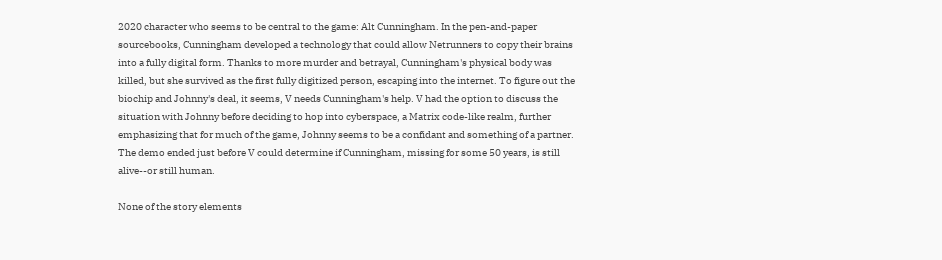2020 character who seems to be central to the game: Alt Cunningham. In the pen-and-paper sourcebooks, Cunningham developed a technology that could allow Netrunners to copy their brains into a fully digital form. Thanks to more murder and betrayal, Cunningham's physical body was killed, but she survived as the first fully digitized person, escaping into the internet. To figure out the biochip and Johnny's deal, it seems, V needs Cunningham's help. V had the option to discuss the situation with Johnny before deciding to hop into cyberspace, a Matrix code-like realm, further emphasizing that for much of the game, Johnny seems to be a confidant and something of a partner. The demo ended just before V could determine if Cunningham, missing for some 50 years, is still alive--or still human.

None of the story elements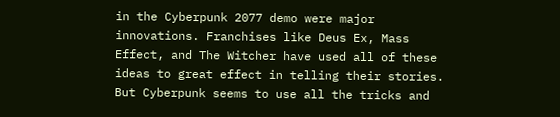in the Cyberpunk 2077 demo were major innovations. Franchises like Deus Ex, Mass Effect, and The Witcher have used all of these ideas to great effect in telling their stories. But Cyberpunk seems to use all the tricks and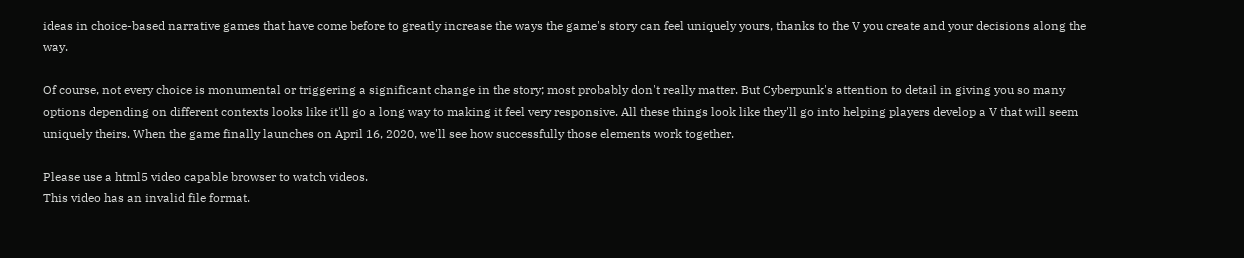ideas in choice-based narrative games that have come before to greatly increase the ways the game's story can feel uniquely yours, thanks to the V you create and your decisions along the way.

Of course, not every choice is monumental or triggering a significant change in the story; most probably don't really matter. But Cyberpunk's attention to detail in giving you so many options depending on different contexts looks like it'll go a long way to making it feel very responsive. All these things look like they'll go into helping players develop a V that will seem uniquely theirs. When the game finally launches on April 16, 2020, we'll see how successfully those elements work together.

Please use a html5 video capable browser to watch videos.
This video has an invalid file format.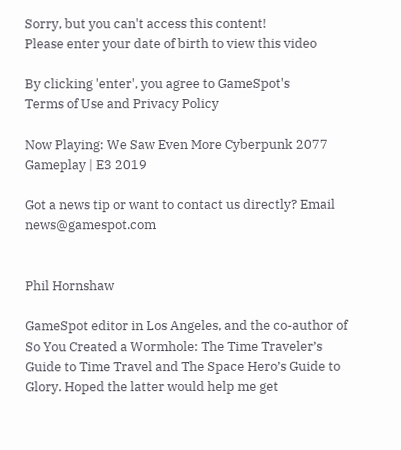Sorry, but you can't access this content!
Please enter your date of birth to view this video

By clicking 'enter', you agree to GameSpot's
Terms of Use and Privacy Policy

Now Playing: We Saw Even More Cyberpunk 2077 Gameplay | E3 2019

Got a news tip or want to contact us directly? Email news@gamespot.com


Phil Hornshaw

GameSpot editor in Los Angeles, and the co-author of So You Created a Wormhole: The Time Traveler’s Guide to Time Travel and The Space Hero’s Guide to Glory. Hoped the latter would help me get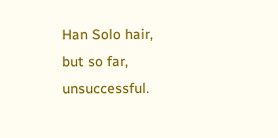Han Solo hair, but so far, unsuccessful.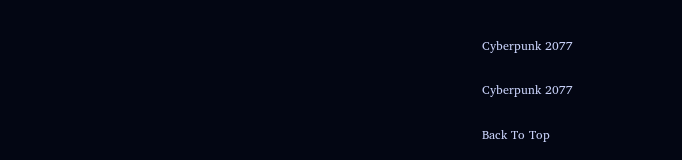Cyberpunk 2077

Cyberpunk 2077

Back To Top